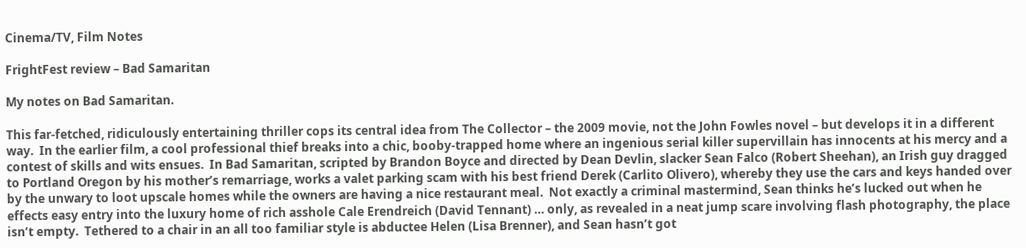Cinema/TV, Film Notes

FrightFest review – Bad Samaritan

My notes on Bad Samaritan.

This far-fetched, ridiculously entertaining thriller cops its central idea from The Collector – the 2009 movie, not the John Fowles novel – but develops it in a different way.  In the earlier film, a cool professional thief breaks into a chic, booby-trapped home where an ingenious serial killer supervillain has innocents at his mercy and a contest of skills and wits ensues.  In Bad Samaritan, scripted by Brandon Boyce and directed by Dean Devlin, slacker Sean Falco (Robert Sheehan), an Irish guy dragged to Portland Oregon by his mother’s remarriage, works a valet parking scam with his best friend Derek (Carlito Olivero), whereby they use the cars and keys handed over by the unwary to loot upscale homes while the owners are having a nice restaurant meal.  Not exactly a criminal mastermind, Sean thinks he’s lucked out when he effects easy entry into the luxury home of rich asshole Cale Erendreich (David Tennant) … only, as revealed in a neat jump scare involving flash photography, the place isn’t empty.  Tethered to a chair in an all too familiar style is abductee Helen (Lisa Brenner), and Sean hasn’t got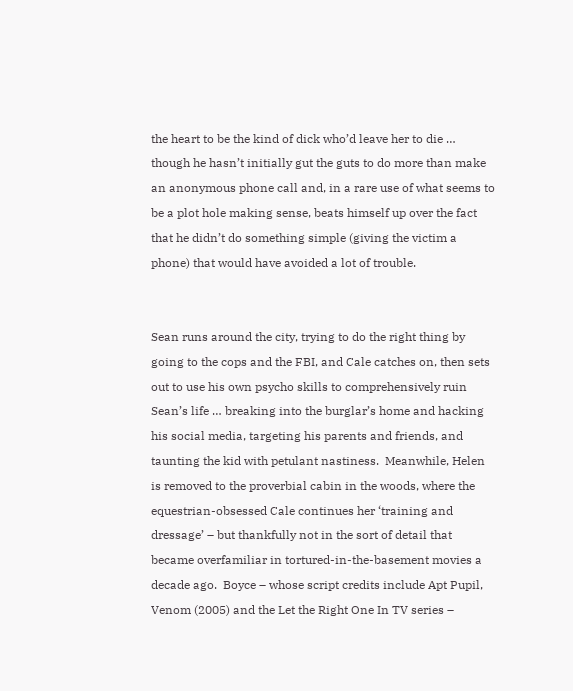the heart to be the kind of dick who’d leave her to die … though he hasn’t initially gut the guts to do more than make an anonymous phone call and, in a rare use of what seems to be a plot hole making sense, beats himself up over the fact that he didn’t do something simple (giving the victim a phone) that would have avoided a lot of trouble.


Sean runs around the city, trying to do the right thing by going to the cops and the FBI, and Cale catches on, then sets out to use his own psycho skills to comprehensively ruin Sean’s life … breaking into the burglar’s home and hacking his social media, targeting his parents and friends, and taunting the kid with petulant nastiness.  Meanwhile, Helen is removed to the proverbial cabin in the woods, where the equestrian-obsessed Cale continues her ‘training and dressage’ – but thankfully not in the sort of detail that became overfamiliar in tortured-in-the-basement movies a decade ago.  Boyce – whose script credits include Apt Pupil, Venom (2005) and the Let the Right One In TV series –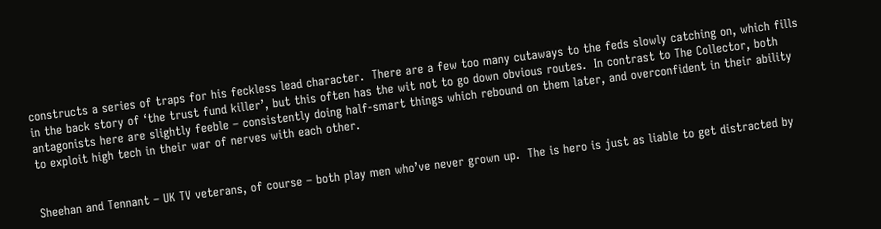constructs a series of traps for his feckless lead character.  There are a few too many cutaways to the feds slowly catching on, which fills in the back story of ‘the trust fund killer’, but this often has the wit not to go down obvious routes.  In contrast to The Collector, both antagonists here are slightly feeble – consistently doing half-smart things which rebound on them later, and overconfident in their ability to exploit high tech in their war of nerves with each other.


Sheehan and Tennant – UK TV veterans, of course – both play men who’ve never grown up.  The is hero is just as liable to get distracted by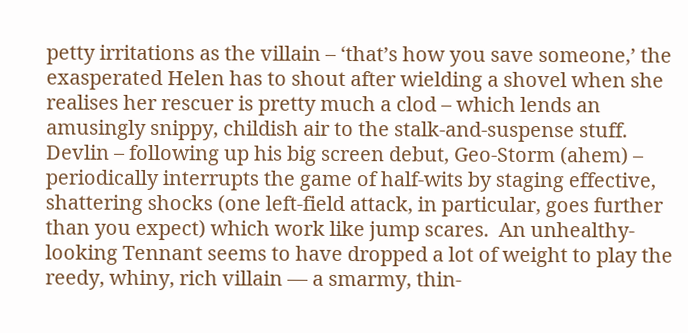petty irritations as the villain – ‘that’s how you save someone,’ the exasperated Helen has to shout after wielding a shovel when she realises her rescuer is pretty much a clod – which lends an amusingly snippy, childish air to the stalk-and-suspense stuff.  Devlin – following up his big screen debut, Geo-Storm (ahem) – periodically interrupts the game of half-wits by staging effective, shattering shocks (one left-field attack, in particular, goes further than you expect) which work like jump scares.  An unhealthy-looking Tennant seems to have dropped a lot of weight to play the reedy, whiny, rich villain — a smarmy, thin-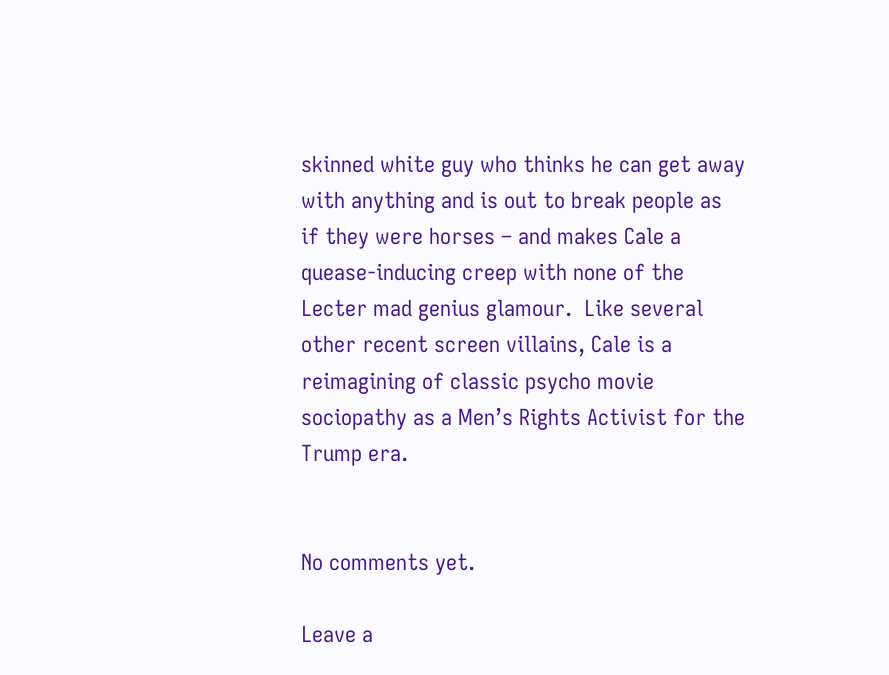skinned white guy who thinks he can get away with anything and is out to break people as if they were horses – and makes Cale a quease-inducing creep with none of the Lecter mad genius glamour.  Like several other recent screen villains, Cale is a reimagining of classic psycho movie sociopathy as a Men’s Rights Activist for the Trump era.


No comments yet.

Leave a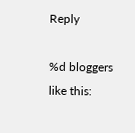Reply

%d bloggers like this: